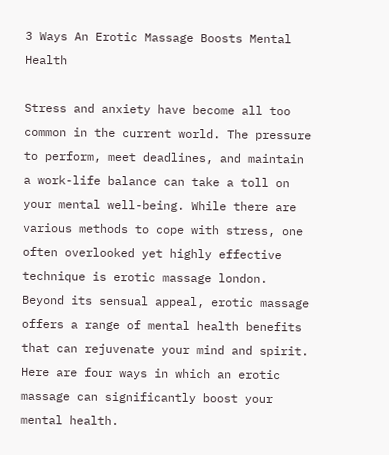3 Ways An Erotic Massage Boosts Mental Health

Stress and anxiety have become all too common in the current world. The pressure to perform, meet deadlines, and maintain a work-life balance can take a toll on your mental well-being. While there are various methods to cope with stress, one often overlooked yet highly effective technique is erotic massage london. Beyond its sensual appeal, erotic massage offers a range of mental health benefits that can rejuvenate your mind and spirit. Here are four ways in which an erotic massage can significantly boost your mental health.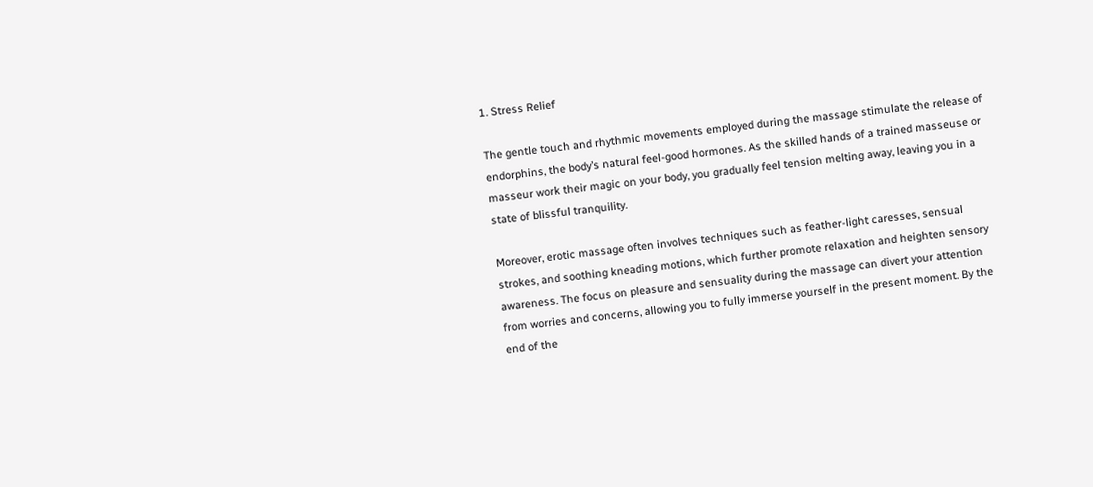1. Stress Relief

The gentle touch and rhythmic movements employed during the massage stimulate the release of endorphins, the body’s natural feel-good hormones. As the skilled hands of a trained masseuse or masseur work their magic on your body, you gradually feel tension melting away, leaving you in a state of blissful tranquility.

Moreover, erotic massage often involves techniques such as feather-light caresses, sensual strokes, and soothing kneading motions, which further promote relaxation and heighten sensory awareness. The focus on pleasure and sensuality during the massage can divert your attention from worries and concerns, allowing you to fully immerse yourself in the present moment. By the end of the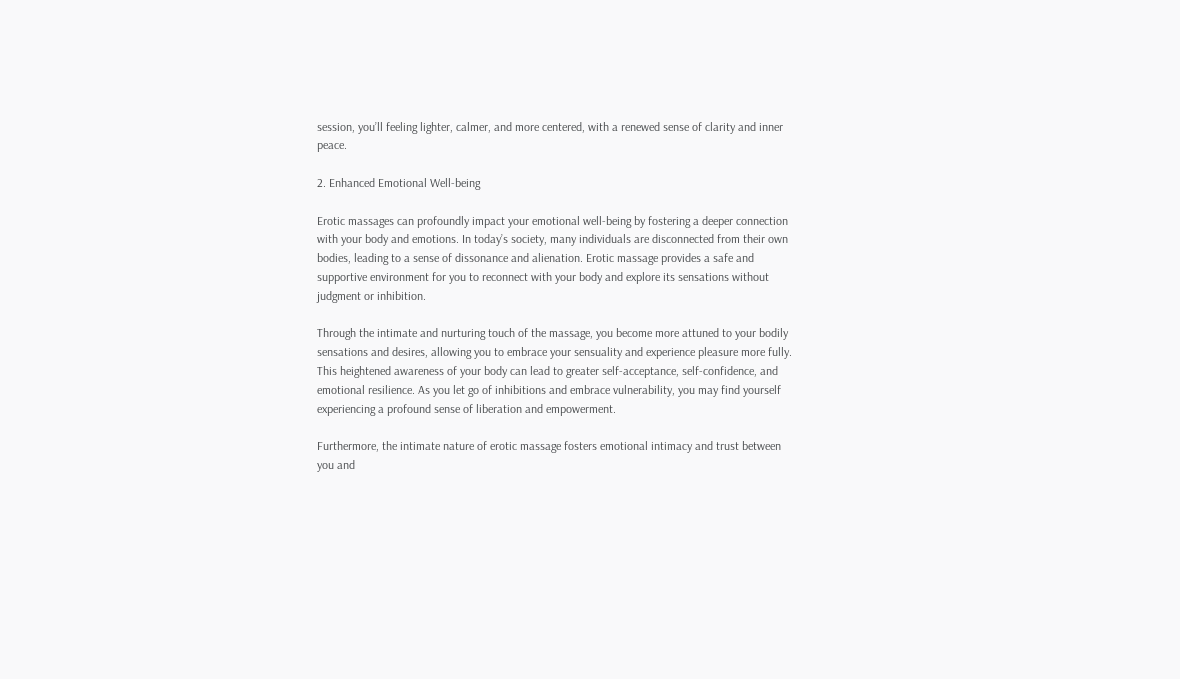session, you’ll feeling lighter, calmer, and more centered, with a renewed sense of clarity and inner peace.

2. Enhanced Emotional Well-being

Erotic massages can profoundly impact your emotional well-being by fostering a deeper connection with your body and emotions. In today’s society, many individuals are disconnected from their own bodies, leading to a sense of dissonance and alienation. Erotic massage provides a safe and supportive environment for you to reconnect with your body and explore its sensations without judgment or inhibition.

Through the intimate and nurturing touch of the massage, you become more attuned to your bodily sensations and desires, allowing you to embrace your sensuality and experience pleasure more fully. This heightened awareness of your body can lead to greater self-acceptance, self-confidence, and emotional resilience. As you let go of inhibitions and embrace vulnerability, you may find yourself experiencing a profound sense of liberation and empowerment.

Furthermore, the intimate nature of erotic massage fosters emotional intimacy and trust between you and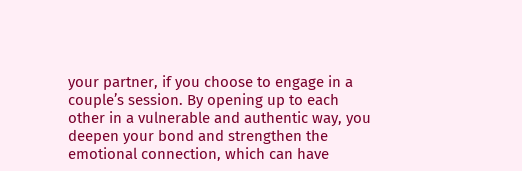your partner, if you choose to engage in a couple’s session. By opening up to each other in a vulnerable and authentic way, you deepen your bond and strengthen the emotional connection, which can have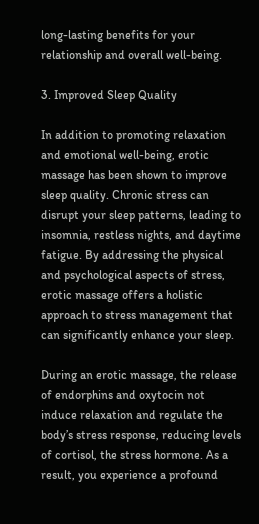long-lasting benefits for your relationship and overall well-being.

3. Improved Sleep Quality

In addition to promoting relaxation and emotional well-being, erotic massage has been shown to improve sleep quality. Chronic stress can disrupt your sleep patterns, leading to insomnia, restless nights, and daytime fatigue. By addressing the physical and psychological aspects of stress, erotic massage offers a holistic approach to stress management that can significantly enhance your sleep.

During an erotic massage, the release of endorphins and oxytocin not induce relaxation and regulate the body’s stress response, reducing levels of cortisol, the stress hormone. As a result, you experience a profound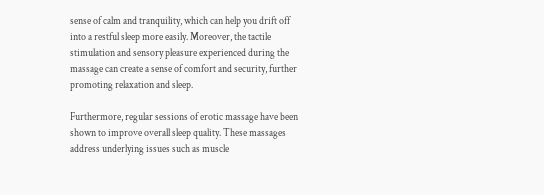sense of calm and tranquility, which can help you drift off into a restful sleep more easily. Moreover, the tactile stimulation and sensory pleasure experienced during the massage can create a sense of comfort and security, further promoting relaxation and sleep.

Furthermore, regular sessions of erotic massage have been shown to improve overall sleep quality. These massages address underlying issues such as muscle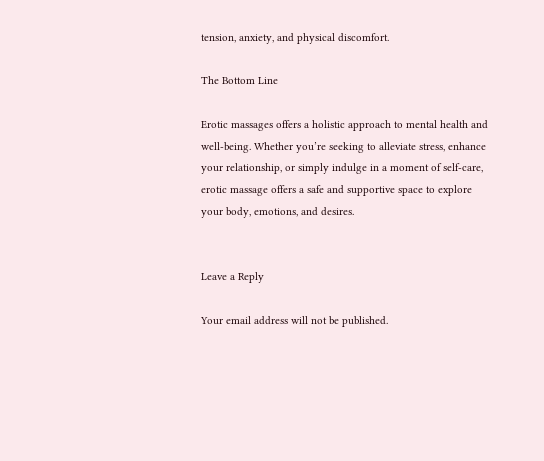tension, anxiety, and physical discomfort.

The Bottom Line

Erotic massages offers a holistic approach to mental health and well-being. Whether you’re seeking to alleviate stress, enhance your relationship, or simply indulge in a moment of self-care, erotic massage offers a safe and supportive space to explore your body, emotions, and desires.


Leave a Reply

Your email address will not be published.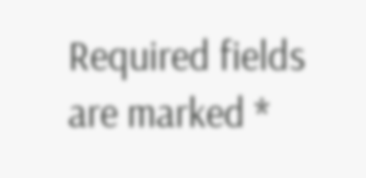Required fields are marked *